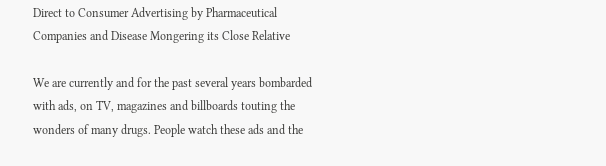Direct to Consumer Advertising by Pharmaceutical Companies and Disease Mongering its Close Relative

We are currently and for the past several years bombarded with ads, on TV, magazines and billboards touting the wonders of many drugs. People watch these ads and the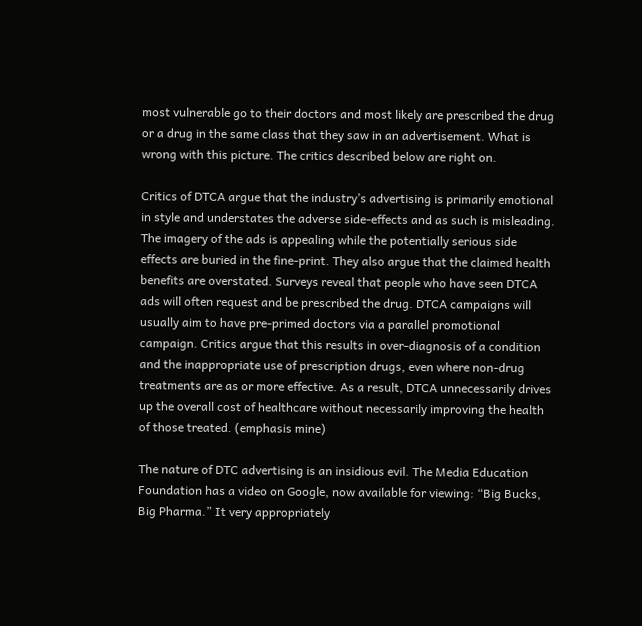most vulnerable go to their doctors and most likely are prescribed the drug or a drug in the same class that they saw in an advertisement. What is wrong with this picture. The critics described below are right on.

Critics of DTCA argue that the industry’s advertising is primarily emotional in style and understates the adverse side-effects and as such is misleading. The imagery of the ads is appealing while the potentially serious side effects are buried in the fine-print. They also argue that the claimed health benefits are overstated. Surveys reveal that people who have seen DTCA ads will often request and be prescribed the drug. DTCA campaigns will usually aim to have pre-primed doctors via a parallel promotional campaign. Critics argue that this results in over-diagnosis of a condition and the inappropriate use of prescription drugs, even where non-drug treatments are as or more effective. As a result, DTCA unnecessarily drives up the overall cost of healthcare without necessarily improving the health of those treated. (emphasis mine)

The nature of DTC advertising is an insidious evil. The Media Education Foundation has a video on Google, now available for viewing: “Big Bucks, Big Pharma.” It very appropriately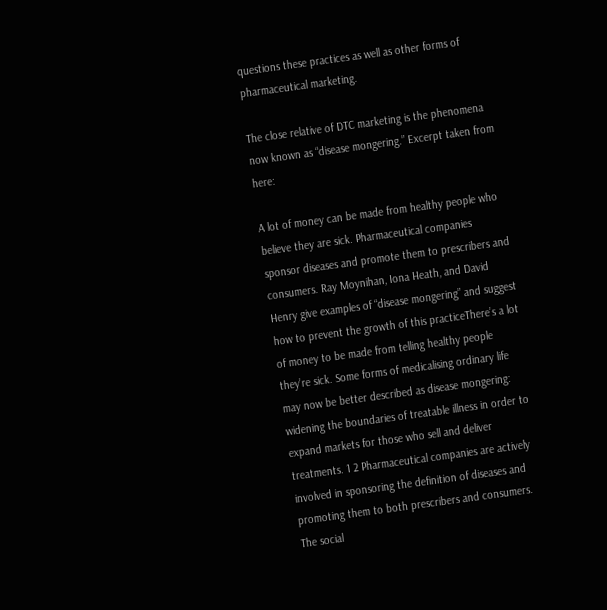questions these practices as well as other forms of pharmaceutical marketing.

The close relative of DTC marketing is the phenomena now known as “disease mongering.” Excerpt taken from here:

A lot of money can be made from healthy people who believe they are sick. Pharmaceutical companies sponsor diseases and promote them to prescribers and consumers. Ray Moynihan, Iona Heath, and David Henry give examples of “disease mongering” and suggest how to prevent the growth of this practiceThere’s a lot of money to be made from telling healthy people they’re sick. Some forms of medicalising ordinary life may now be better described as disease mongering: widening the boundaries of treatable illness in order to expand markets for those who sell and deliver treatments. 1 2 Pharmaceutical companies are actively involved in sponsoring the definition of diseases and promoting them to both prescribers and consumers. The social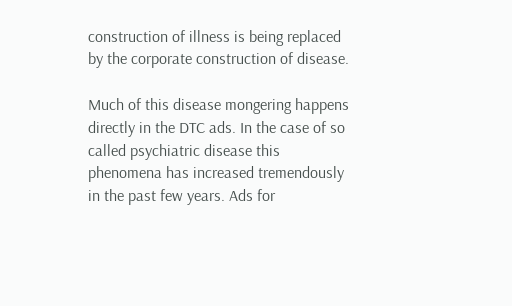construction of illness is being replaced by the corporate construction of disease.

Much of this disease mongering happens directly in the DTC ads. In the case of so called psychiatric disease this phenomena has increased tremendously in the past few years. Ads for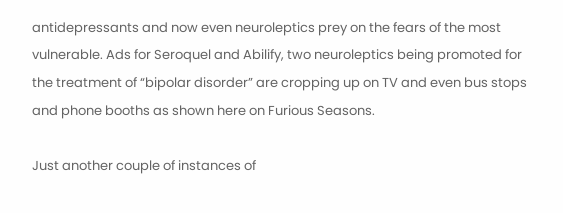antidepressants and now even neuroleptics prey on the fears of the most vulnerable. Ads for Seroquel and Abilify, two neuroleptics being promoted for the treatment of “bipolar disorder” are cropping up on TV and even bus stops and phone booths as shown here on Furious Seasons.

Just another couple of instances of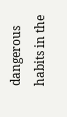dangerous habits in the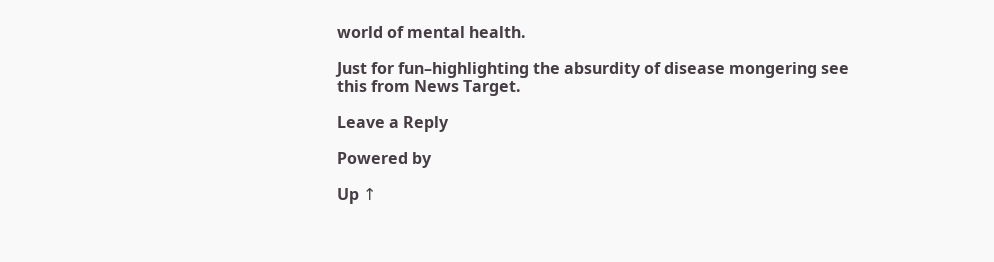world of mental health.

Just for fun–highlighting the absurdity of disease mongering see this from News Target.

Leave a Reply

Powered by

Up ↑